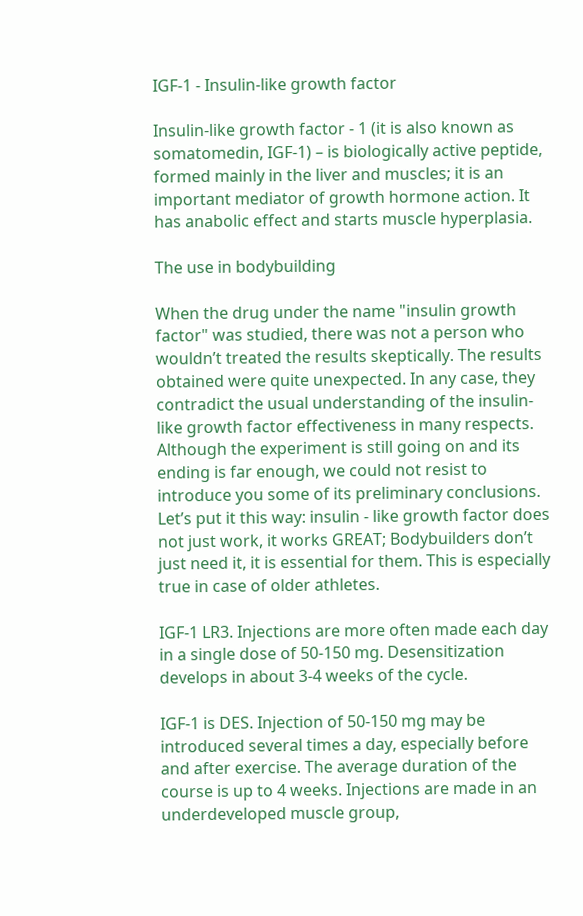IGF-1 - Insulin-like growth factor

Insulin-like growth factor - 1 (it is also known as somatomedin, IGF-1) – is biologically active peptide, formed mainly in the liver and muscles; it is an important mediator of growth hormone action. It has anabolic effect and starts muscle hyperplasia.

The use in bodybuilding

When the drug under the name "insulin growth factor" was studied, there was not a person who wouldn’t treated the results skeptically. The results obtained were quite unexpected. In any case, they contradict the usual understanding of the insulin-like growth factor effectiveness in many respects. Although the experiment is still going on and its ending is far enough, we could not resist to introduce you some of its preliminary conclusions. Let’s put it this way: insulin - like growth factor does not just work, it works GREAT; Bodybuilders don’t just need it, it is essential for them. This is especially true in case of older athletes.

IGF-1 LR3. Injections are more often made each day in a single dose of 50-150 mg. Desensitization develops in about 3-4 weeks of the cycle.

IGF-1 is DES. Injection of 50-150 mg may be introduced several times a day, especially before and after exercise. The average duration of the course is up to 4 weeks. Injections are made in an underdeveloped muscle group,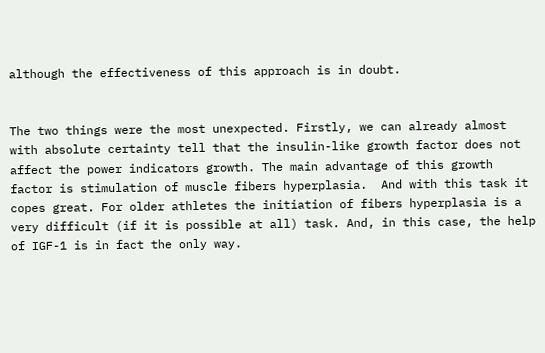although the effectiveness of this approach is in doubt.


The two things were the most unexpected. Firstly, we can already almost with absolute certainty tell that the insulin-like growth factor does not affect the power indicators growth. The main advantage of this growth factor is stimulation of muscle fibers hyperplasia.  And with this task it copes great. For older athletes the initiation of fibers hyperplasia is a very difficult (if it is possible at all) task. And, in this case, the help of IGF-1 is in fact the only way.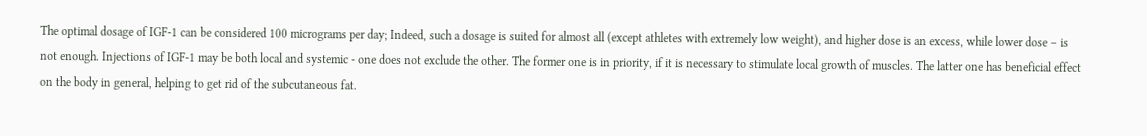The optimal dosage of IGF-1 can be considered 100 micrograms per day; Indeed, such a dosage is suited for almost all (except athletes with extremely low weight), and higher dose is an excess, while lower dose – is not enough. Injections of IGF-1 may be both local and systemic - one does not exclude the other. The former one is in priority, if it is necessary to stimulate local growth of muscles. The latter one has beneficial effect on the body in general, helping to get rid of the subcutaneous fat.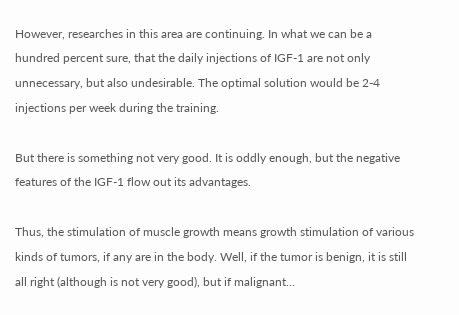However, researches in this area are continuing. In what we can be a hundred percent sure, that the daily injections of IGF-1 are not only unnecessary, but also undesirable. The optimal solution would be 2-4 injections per week during the training.

But there is something not very good. It is oddly enough, but the negative features of the IGF-1 flow out its advantages.

Thus, the stimulation of muscle growth means growth stimulation of various kinds of tumors, if any are in the body. Well, if the tumor is benign, it is still all right (although is not very good), but if malignant…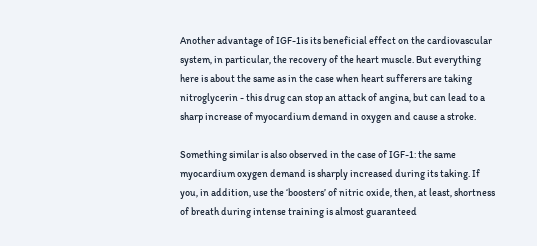Another advantage of IGF-1is its beneficial effect on the cardiovascular system, in particular, the recovery of the heart muscle. But everything here is about the same as in the case when heart sufferers are taking nitroglycerin - this drug can stop an attack of angina, but can lead to a sharp increase of myocardium demand in oxygen and cause a stroke.

Something similar is also observed in the case of IGF-1: the same myocardium oxygen demand is sharply increased during its taking. If you, in addition, use the ‘boosters’ of nitric oxide, then, at least, shortness of breath during intense training is almost guaranteed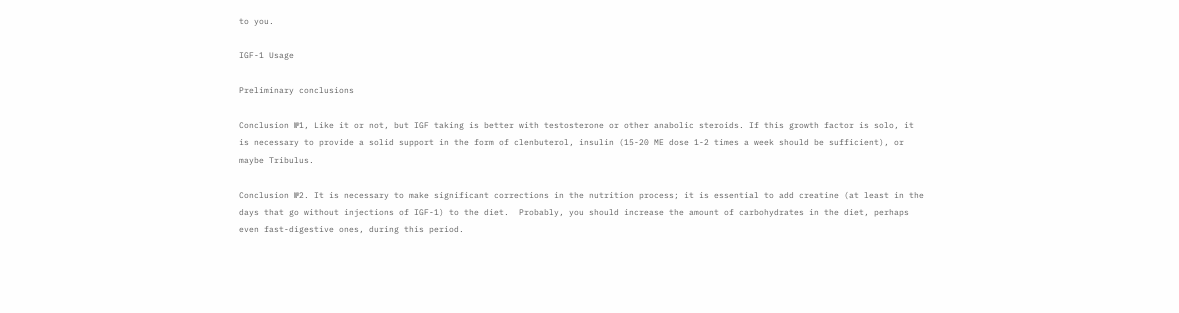to you.

IGF-1 Usage

Preliminary conclusions

Conclusion №1, Like it or not, but IGF taking is better with testosterone or other anabolic steroids. If this growth factor is solo, it is necessary to provide a solid support in the form of clenbuterol, insulin (15-20 ME dose 1-2 times a week should be sufficient), or maybe Tribulus.

Conclusion №2. It is necessary to make significant corrections in the nutrition process; it is essential to add creatine (at least in the days that go without injections of IGF-1) to the diet.  Probably, you should increase the amount of carbohydrates in the diet, perhaps even fast-digestive ones, during this period.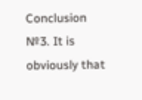Conclusion №3. It is obviously that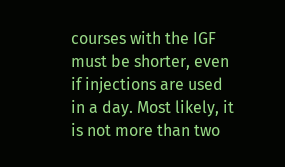courses with the IGF must be shorter, even if injections are used in a day. Most likely, it is not more than two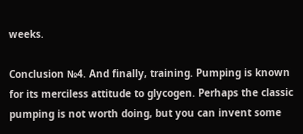weeks.

Conclusion №4. And finally, training. Pumping is known for its merciless attitude to glycogen. Perhaps the classic pumping is not worth doing, but you can invent some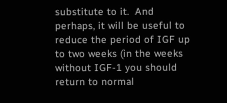substitute to it.  And perhaps, it will be useful to reduce the period of IGF up to two weeks (in the weeks without IGF-1 you should return to normal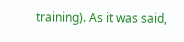training). As it was said,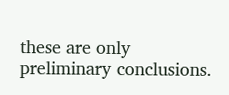these are only preliminary conclusions.